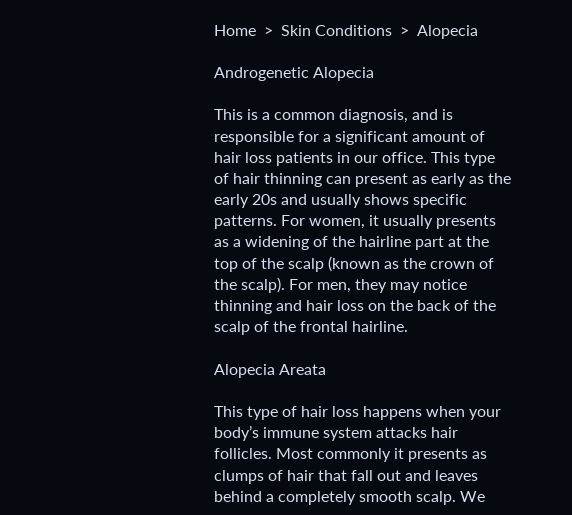Home  >  Skin Conditions  >  Alopecia

Androgenetic Alopecia

This is a common diagnosis, and is responsible for a significant amount of hair loss patients in our office. This type of hair thinning can present as early as the early 20s and usually shows specific patterns. For women, it usually presents as a widening of the hairline part at the top of the scalp (known as the crown of the scalp). For men, they may notice thinning and hair loss on the back of the scalp of the frontal hairline.

Alopecia Areata

This type of hair loss happens when your body’s immune system attacks hair follicles. Most commonly it presents as clumps of hair that fall out and leaves behind a completely smooth scalp. We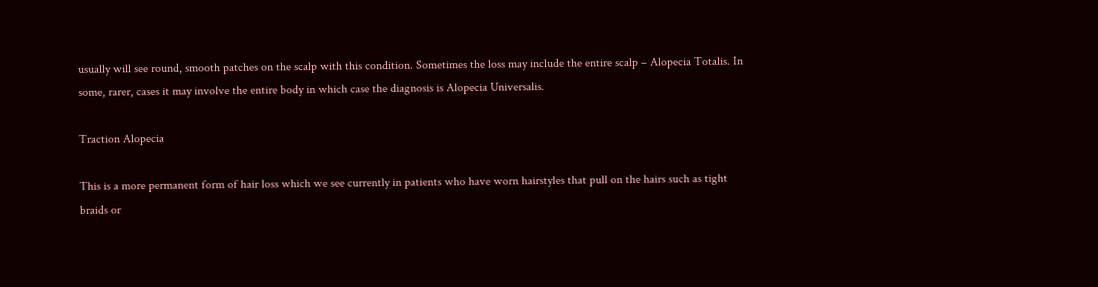usually will see round, smooth patches on the scalp with this condition. Sometimes the loss may include the entire scalp – Alopecia Totalis. In some, rarer, cases it may involve the entire body in which case the diagnosis is Alopecia Universalis.

Traction Alopecia

This is a more permanent form of hair loss which we see currently in patients who have worn hairstyles that pull on the hairs such as tight braids or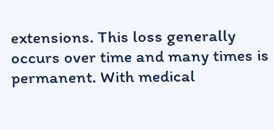extensions. This loss generally occurs over time and many times is permanent. With medical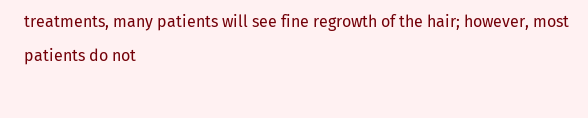treatments, many patients will see fine regrowth of the hair; however, most patients do not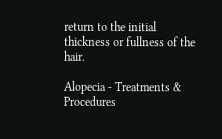return to the initial thickness or fullness of the hair.

Alopecia - Treatments & Procedures